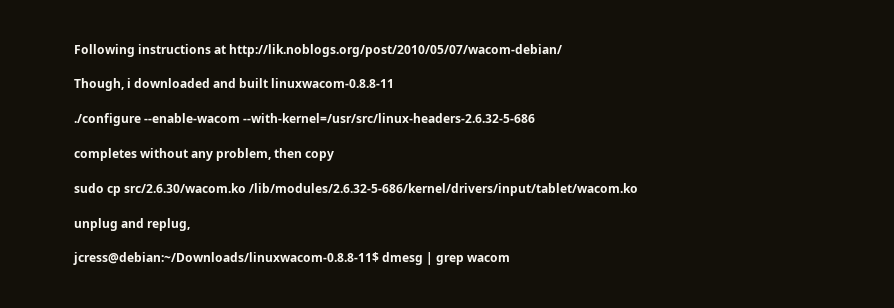Following instructions at http://lik.noblogs.org/post/2010/05/07/wacom-debian/

Though, i downloaded and built linuxwacom-0.8.8-11

./configure --enable-wacom --with-kernel=/usr/src/linux-headers-2.6.32-5-686

completes without any problem, then copy

sudo cp src/2.6.30/wacom.ko /lib/modules/2.6.32-5-686/kernel/drivers/input/tablet/wacom.ko

unplug and replug,

jcress@debian:~/Downloads/linuxwacom-0.8.8-11$ dmesg | grep wacom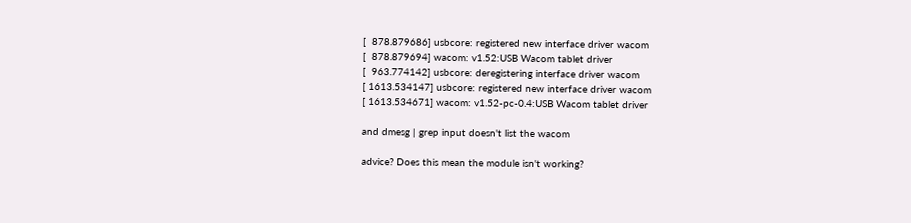[  878.879686] usbcore: registered new interface driver wacom
[  878.879694] wacom: v1.52:USB Wacom tablet driver
[  963.774142] usbcore: deregistering interface driver wacom
[ 1613.534147] usbcore: registered new interface driver wacom
[ 1613.534671] wacom: v1.52-pc-0.4:USB Wacom tablet driver

and dmesg | grep input doesn't list the wacom

advice? Does this mean the module isn't working?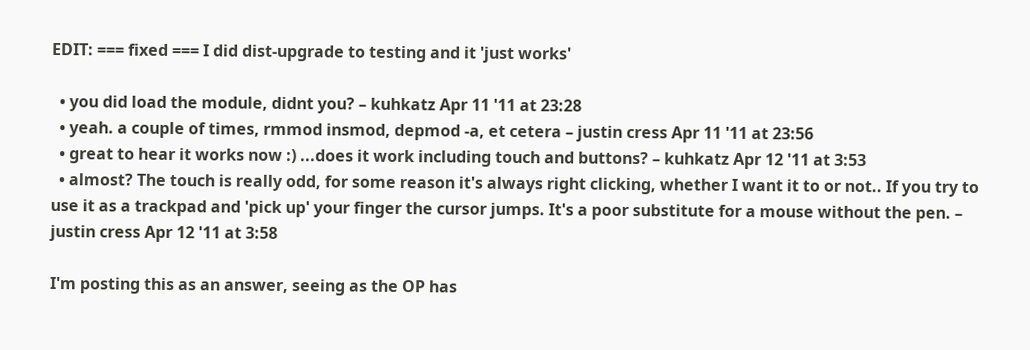EDIT: === fixed === I did dist-upgrade to testing and it 'just works'

  • you did load the module, didnt you? – kuhkatz Apr 11 '11 at 23:28
  • yeah. a couple of times, rmmod insmod, depmod -a, et cetera – justin cress Apr 11 '11 at 23:56
  • great to hear it works now :) ...does it work including touch and buttons? – kuhkatz Apr 12 '11 at 3:53
  • almost? The touch is really odd, for some reason it's always right clicking, whether I want it to or not.. If you try to use it as a trackpad and 'pick up' your finger the cursor jumps. It's a poor substitute for a mouse without the pen. – justin cress Apr 12 '11 at 3:58

I'm posting this as an answer, seeing as the OP has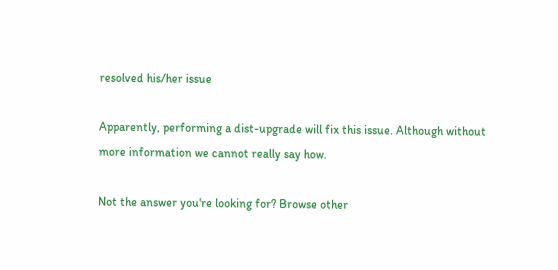resolved his/her issue

Apparently, performing a dist-upgrade will fix this issue. Although without more information we cannot really say how.

Not the answer you're looking for? Browse other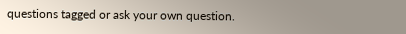questions tagged or ask your own question.